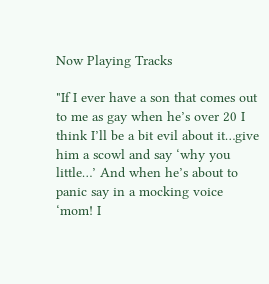Now Playing Tracks

"If I ever have a son that comes out to me as gay when he’s over 20 I think I’ll be a bit evil about it…give him a scowl and say ‘why you little…’ And when he’s about to panic say in a mocking voice ‘mom! I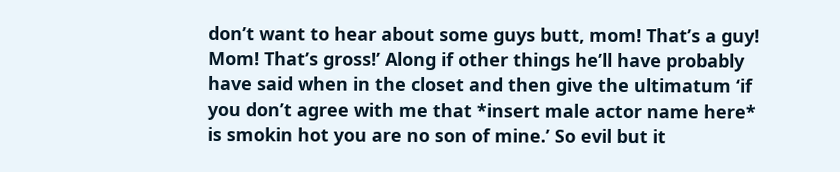don’t want to hear about some guys butt, mom! That’s a guy! Mom! That’s gross!’ Along if other things he’ll have probably have said when in the closet and then give the ultimatum ‘if you don’t agree with me that *insert male actor name here* is smokin hot you are no son of mine.’ So evil but it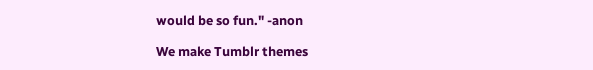would be so fun." -anon

We make Tumblr themes